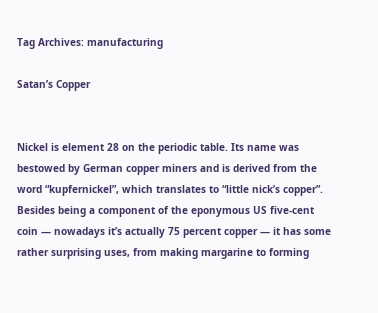Tag Archives: manufacturing

Satan’s Copper


Nickel is element 28 on the periodic table. Its name was bestowed by German copper miners and is derived from the word “kupfernickel”, which translates to “little nick’s copper”. Besides being a component of the eponymous US five-cent coin — nowadays it’s actually 75 percent copper — it has some rather surprising uses, from making margarine to forming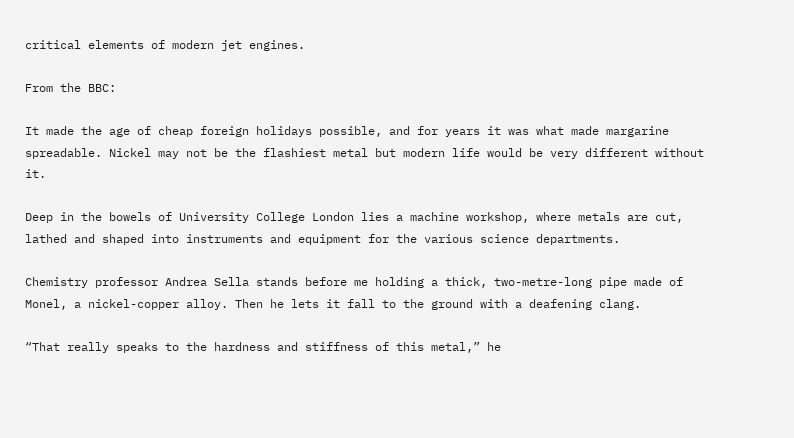critical elements of modern jet engines.

From the BBC:

It made the age of cheap foreign holidays possible, and for years it was what made margarine spreadable. Nickel may not be the flashiest metal but modern life would be very different without it.

Deep in the bowels of University College London lies a machine workshop, where metals are cut, lathed and shaped into instruments and equipment for the various science departments.

Chemistry professor Andrea Sella stands before me holding a thick, two-metre-long pipe made of Monel, a nickel-copper alloy. Then he lets it fall to the ground with a deafening clang.

“That really speaks to the hardness and stiffness of this metal,” he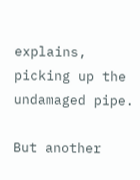explains, picking up the undamaged pipe.

But another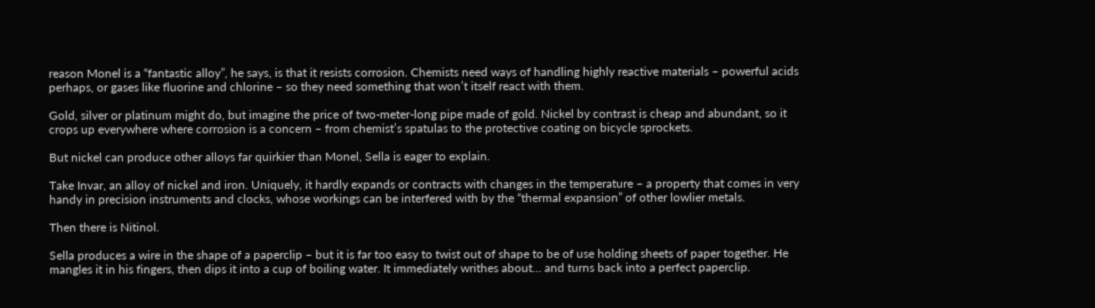reason Monel is a “fantastic alloy”, he says, is that it resists corrosion. Chemists need ways of handling highly reactive materials – powerful acids perhaps, or gases like fluorine and chlorine – so they need something that won’t itself react with them.

Gold, silver or platinum might do, but imagine the price of two-meter-long pipe made of gold. Nickel by contrast is cheap and abundant, so it crops up everywhere where corrosion is a concern – from chemist’s spatulas to the protective coating on bicycle sprockets.

But nickel can produce other alloys far quirkier than Monel, Sella is eager to explain.

Take Invar, an alloy of nickel and iron. Uniquely, it hardly expands or contracts with changes in the temperature – a property that comes in very handy in precision instruments and clocks, whose workings can be interfered with by the “thermal expansion” of other lowlier metals.

Then there is Nitinol.

Sella produces a wire in the shape of a paperclip – but it is far too easy to twist out of shape to be of use holding sheets of paper together. He mangles it in his fingers, then dips it into a cup of boiling water. It immediately writhes about… and turns back into a perfect paperclip.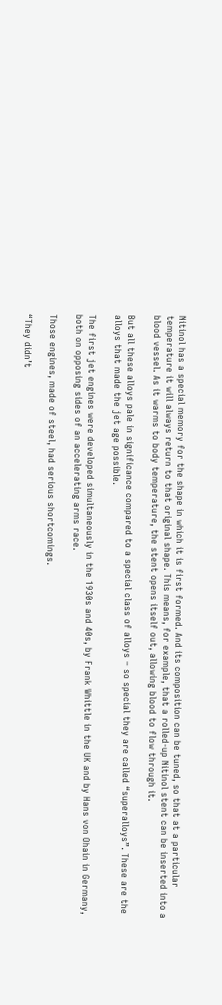Nitinol has a special memory for the shape in which it is first formed. And its composition can be tuned, so that at a particular temperature it will always return to that original shape. This means, for example, that a rolled-up Nitinol stent can be inserted into a blood vessel. As it warms to body temperature, the stent opens itself out, allowing blood to flow through it.

But all these alloys pale in significance compared to a special class of alloys – so special they are called “superalloys”. These are the alloys that made the jet age possible.

The first jet engines were developed simultaneously in the 1930s and 40s, by Frank Whittle in the UK and by Hans von Ohain in Germany, both on opposing sides of an accelerating arms race.

Those engines, made of steel, had serious shortcomings.

“They didn’t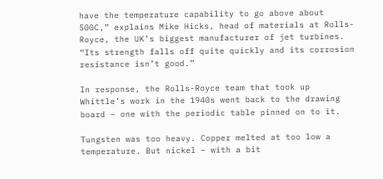have the temperature capability to go above about 500C,” explains Mike Hicks, head of materials at Rolls-Royce, the UK’s biggest manufacturer of jet turbines. “Its strength falls off quite quickly and its corrosion resistance isn’t good.”

In response, the Rolls-Royce team that took up Whittle’s work in the 1940s went back to the drawing board – one with the periodic table pinned on to it.

Tungsten was too heavy. Copper melted at too low a temperature. But nickel – with a bit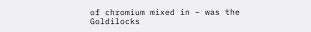of chromium mixed in – was the Goldilocks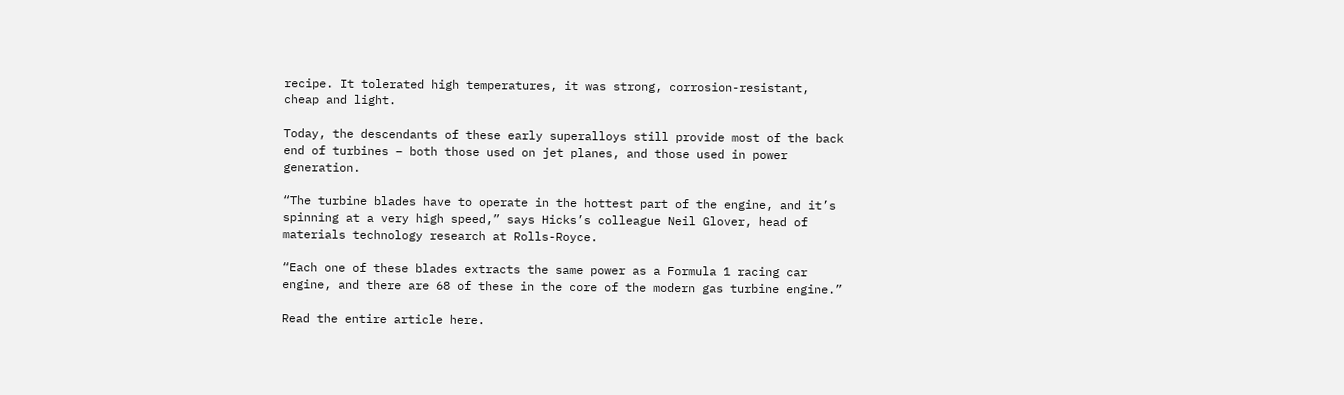recipe. It tolerated high temperatures, it was strong, corrosion-resistant, cheap and light.

Today, the descendants of these early superalloys still provide most of the back end of turbines – both those used on jet planes, and those used in power generation.

“The turbine blades have to operate in the hottest part of the engine, and it’s spinning at a very high speed,” says Hicks’s colleague Neil Glover, head of materials technology research at Rolls-Royce.

“Each one of these blades extracts the same power as a Formula 1 racing car engine, and there are 68 of these in the core of the modern gas turbine engine.”

Read the entire article here.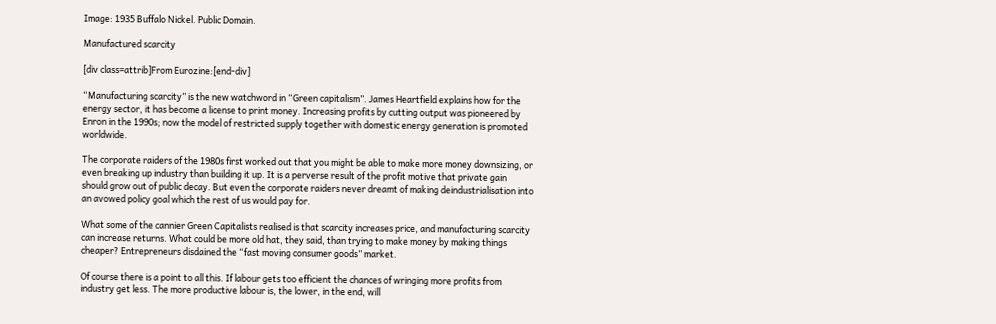Image: 1935 Buffalo Nickel. Public Domain.

Manufactured scarcity

[div class=attrib]From Eurozine:[end-div]

“Manufacturing scarcity” is the new watchword in “Green capitalism”. James Heartfield explains how for the energy sector, it has become a license to print money. Increasing profits by cutting output was pioneered by Enron in the 1990s; now the model of restricted supply together with domestic energy generation is promoted worldwide.

The corporate raiders of the 1980s first worked out that you might be able to make more money downsizing, or even breaking up industry than building it up. It is a perverse result of the profit motive that private gain should grow out of public decay. But even the corporate raiders never dreamt of making deindustrialisation into an avowed policy goal which the rest of us would pay for.

What some of the cannier Green Capitalists realised is that scarcity increases price, and manufacturing scarcity can increase returns. What could be more old hat, they said, than trying to make money by making things cheaper? Entrepreneurs disdained the “fast moving consumer goods” market.

Of course there is a point to all this. If labour gets too efficient the chances of wringing more profits from industry get less. The more productive labour is, the lower, in the end, will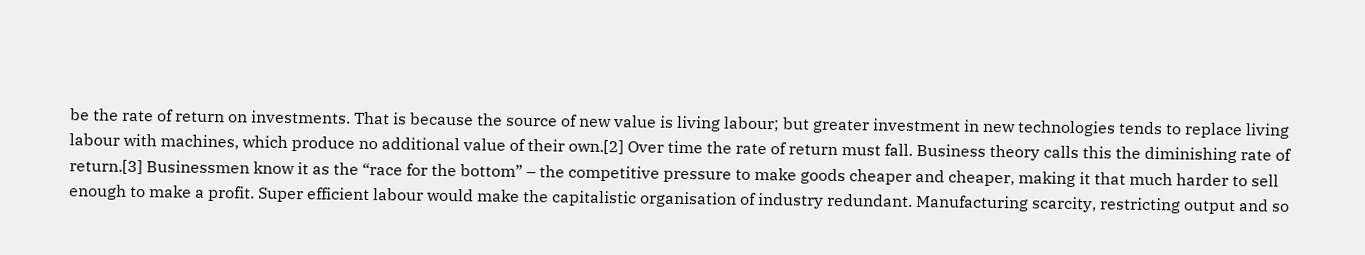be the rate of return on investments. That is because the source of new value is living labour; but greater investment in new technologies tends to replace living labour with machines, which produce no additional value of their own.[2] Over time the rate of return must fall. Business theory calls this the diminishing rate of return.[3] Businessmen know it as the “race for the bottom” – the competitive pressure to make goods cheaper and cheaper, making it that much harder to sell enough to make a profit. Super efficient labour would make the capitalistic organisation of industry redundant. Manufacturing scarcity, restricting output and so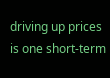driving up prices is one short-term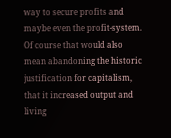way to secure profits and maybe even the profit-system. Of course that would also mean abandoning the historic justification for capitalism, that it increased output and living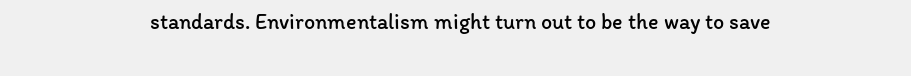standards. Environmentalism might turn out to be the way to save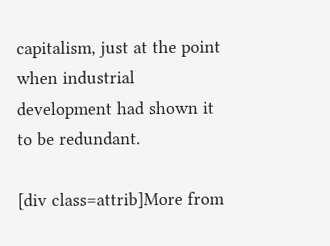capitalism, just at the point when industrial development had shown it to be redundant.

[div class=attrib]More from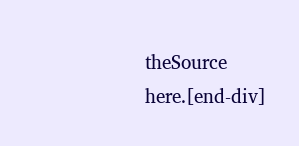theSource here.[end-div]